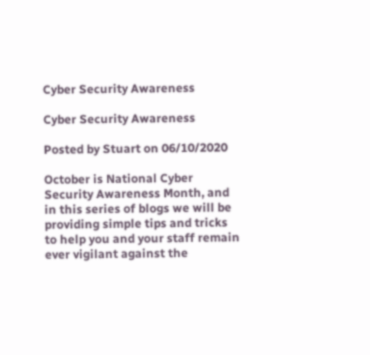Cyber Security Awareness

Cyber Security Awareness

Posted by Stuart on 06/10/2020

October is National Cyber Security Awareness Month, and in this series of blogs we will be providing simple tips and tricks to help you and your staff remain ever vigilant against the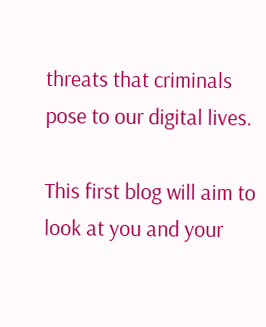threats that criminals pose to our digital lives.

This first blog will aim to look at you and your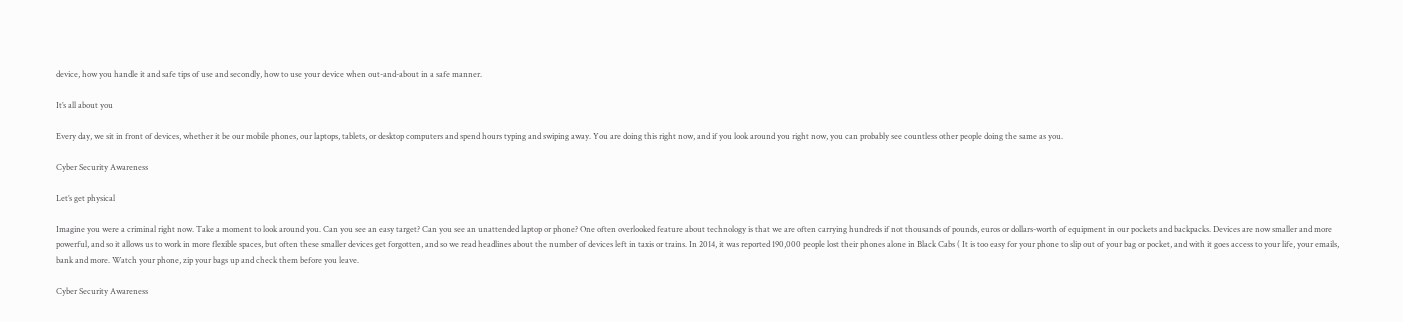device, how you handle it and safe tips of use and secondly, how to use your device when out-and-about in a safe manner.

It’s all about you

Every day, we sit in front of devices, whether it be our mobile phones, our laptops, tablets, or desktop computers and spend hours typing and swiping away. You are doing this right now, and if you look around you right now, you can probably see countless other people doing the same as you.

Cyber Security Awareness

Let’s get physical

Imagine you were a criminal right now. Take a moment to look around you. Can you see an easy target? Can you see an unattended laptop or phone? One often overlooked feature about technology is that we are often carrying hundreds if not thousands of pounds, euros or dollars-worth of equipment in our pockets and backpacks. Devices are now smaller and more powerful, and so it allows us to work in more flexible spaces, but often these smaller devices get forgotten, and so we read headlines about the number of devices left in taxis or trains. In 2014, it was reported 190,000 people lost their phones alone in Black Cabs ( It is too easy for your phone to slip out of your bag or pocket, and with it goes access to your life, your emails, bank and more. Watch your phone, zip your bags up and check them before you leave.

Cyber Security Awareness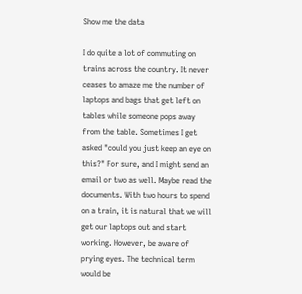Show me the data

I do quite a lot of commuting on trains across the country. It never ceases to amaze me the number of laptops and bags that get left on tables while someone pops away from the table. Sometimes I get asked "could you just keep an eye on this?" For sure, and I might send an email or two as well. Maybe read the documents. With two hours to spend on a train, it is natural that we will get our laptops out and start working. However, be aware of prying eyes. The technical term would be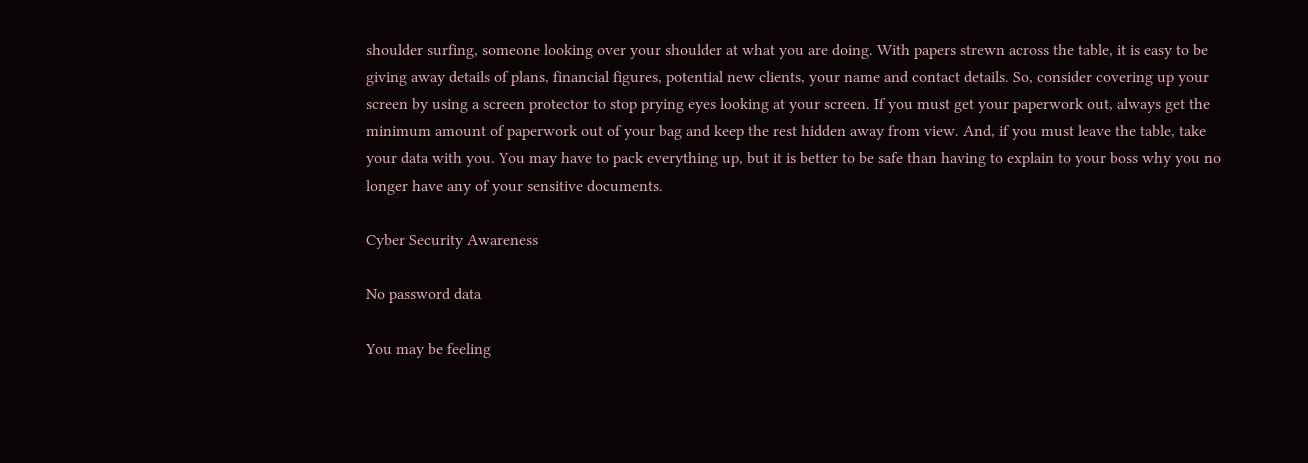shoulder surfing, someone looking over your shoulder at what you are doing. With papers strewn across the table, it is easy to be giving away details of plans, financial figures, potential new clients, your name and contact details. So, consider covering up your screen by using a screen protector to stop prying eyes looking at your screen. If you must get your paperwork out, always get the minimum amount of paperwork out of your bag and keep the rest hidden away from view. And, if you must leave the table, take your data with you. You may have to pack everything up, but it is better to be safe than having to explain to your boss why you no longer have any of your sensitive documents.

Cyber Security Awareness

No password data

You may be feeling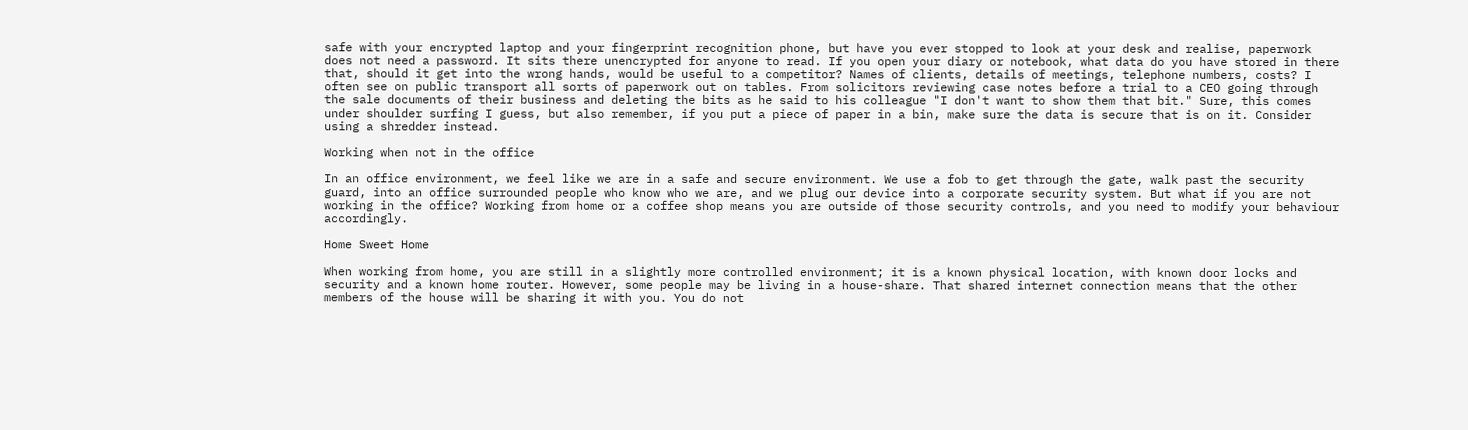safe with your encrypted laptop and your fingerprint recognition phone, but have you ever stopped to look at your desk and realise, paperwork does not need a password. It sits there unencrypted for anyone to read. If you open your diary or notebook, what data do you have stored in there that, should it get into the wrong hands, would be useful to a competitor? Names of clients, details of meetings, telephone numbers, costs? I often see on public transport all sorts of paperwork out on tables. From solicitors reviewing case notes before a trial to a CEO going through the sale documents of their business and deleting the bits as he said to his colleague "I don't want to show them that bit." Sure, this comes under shoulder surfing I guess, but also remember, if you put a piece of paper in a bin, make sure the data is secure that is on it. Consider using a shredder instead.

Working when not in the office

In an office environment, we feel like we are in a safe and secure environment. We use a fob to get through the gate, walk past the security guard, into an office surrounded people who know who we are, and we plug our device into a corporate security system. But what if you are not working in the office? Working from home or a coffee shop means you are outside of those security controls, and you need to modify your behaviour accordingly.

Home Sweet Home

When working from home, you are still in a slightly more controlled environment; it is a known physical location, with known door locks and security and a known home router. However, some people may be living in a house-share. That shared internet connection means that the other members of the house will be sharing it with you. You do not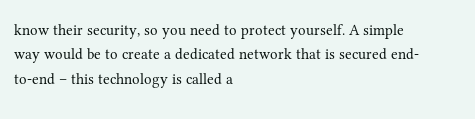know their security, so you need to protect yourself. A simple way would be to create a dedicated network that is secured end-to-end – this technology is called a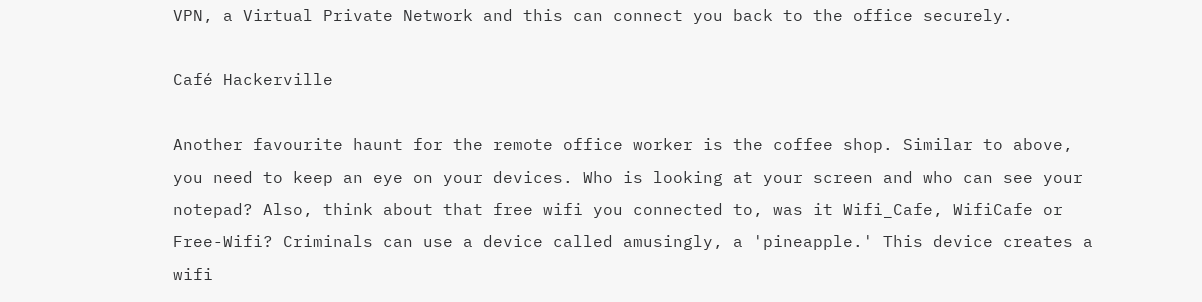VPN, a Virtual Private Network and this can connect you back to the office securely.

Café Hackerville

Another favourite haunt for the remote office worker is the coffee shop. Similar to above, you need to keep an eye on your devices. Who is looking at your screen and who can see your notepad? Also, think about that free wifi you connected to, was it Wifi_Cafe, WifiCafe or Free-Wifi? Criminals can use a device called amusingly, a 'pineapple.' This device creates a wifi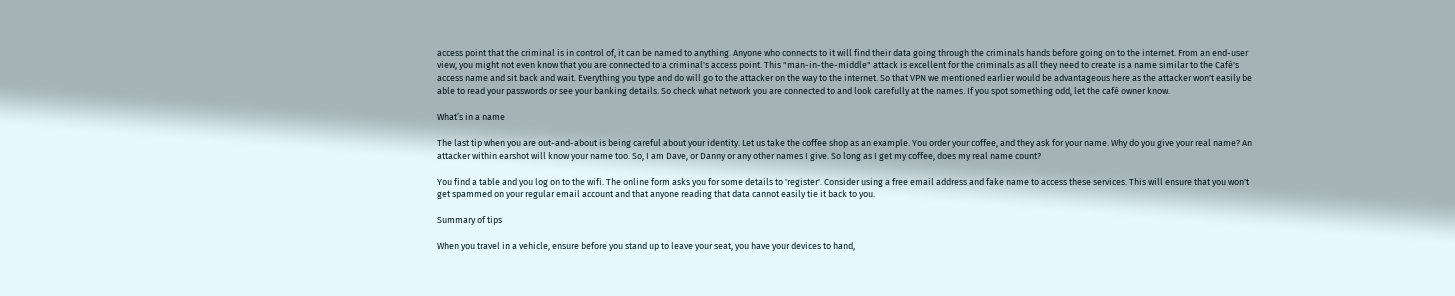access point that the criminal is in control of, it can be named to anything. Anyone who connects to it will find their data going through the criminals hands before going on to the internet. From an end-user view, you might not even know that you are connected to a criminal's access point. This "man-in-the-middle" attack is excellent for the criminals as all they need to create is a name similar to the Café's access name and sit back and wait. Everything you type and do will go to the attacker on the way to the internet. So that VPN we mentioned earlier would be advantageous here as the attacker won't easily be able to read your passwords or see your banking details. So check what network you are connected to and look carefully at the names. If you spot something odd, let the café owner know.

What’s in a name

The last tip when you are out-and-about is being careful about your identity. Let us take the coffee shop as an example. You order your coffee, and they ask for your name. Why do you give your real name? An attacker within earshot will know your name too. So, I am Dave, or Danny or any other names I give. So long as I get my coffee, does my real name count?

You find a table and you log on to the wifi. The online form asks you for some details to 'register'. Consider using a free email address and fake name to access these services. This will ensure that you won't get spammed on your regular email account and that anyone reading that data cannot easily tie it back to you.

Summary of tips

When you travel in a vehicle, ensure before you stand up to leave your seat, you have your devices to hand,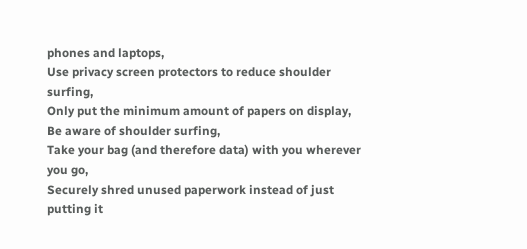phones and laptops,
Use privacy screen protectors to reduce shoulder surfing,
Only put the minimum amount of papers on display,
Be aware of shoulder surfing,
Take your bag (and therefore data) with you wherever you go,
Securely shred unused paperwork instead of just putting it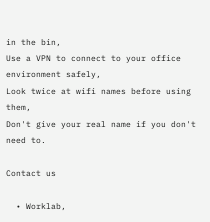in the bin,
Use a VPN to connect to your office environment safely,
Look twice at wifi names before using them,
Don't give your real name if you don't need to.

Contact us

  • Worklab,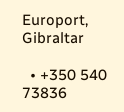Europort, Gibraltar

  • +350 540 73836